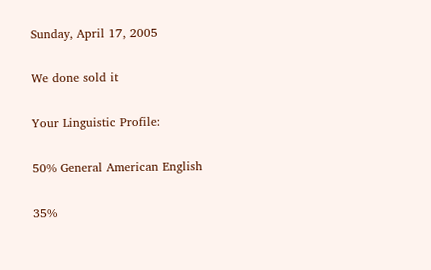Sunday, April 17, 2005

We done sold it

Your Linguistic Profile:

50% General American English

35%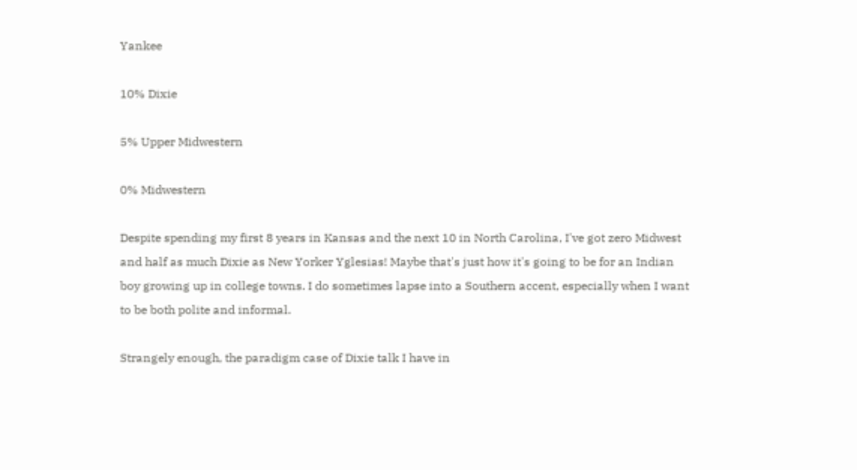Yankee

10% Dixie

5% Upper Midwestern

0% Midwestern

Despite spending my first 8 years in Kansas and the next 10 in North Carolina, I've got zero Midwest and half as much Dixie as New Yorker Yglesias! Maybe that's just how it's going to be for an Indian boy growing up in college towns. I do sometimes lapse into a Southern accent, especially when I want to be both polite and informal.

Strangely enough, the paradigm case of Dixie talk I have in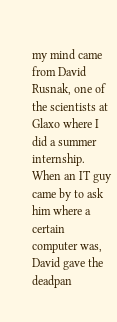my mind came from David Rusnak, one of the scientists at Glaxo where I did a summer internship. When an IT guy came by to ask him where a certain computer was, David gave the deadpan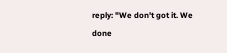reply: "We don't got it. We done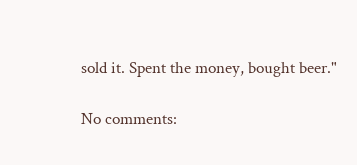sold it. Spent the money, bought beer."

No comments: